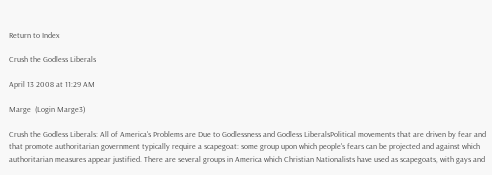Return to Index

Crush the Godless Liberals

April 13 2008 at 11:29 AM

Marge  (Login Marge3)

Crush the Godless Liberals: All of America's Problems are Due to Godlessness and Godless LiberalsPolitical movements that are driven by fear and that promote authoritarian government typically require a scapegoat: some group upon which people's fears can be projected and against which authoritarian measures appear justified. There are several groups in America which Christian Nationalists have used as scapegoats, with gays and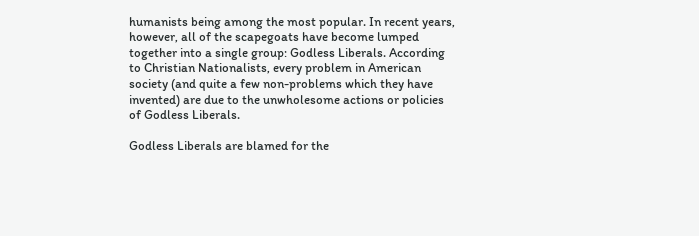humanists being among the most popular. In recent years, however, all of the scapegoats have become lumped together into a single group: Godless Liberals. According to Christian Nationalists, every problem in American society (and quite a few non-problems which they have invented) are due to the unwholesome actions or policies of Godless Liberals.

Godless Liberals are blamed for the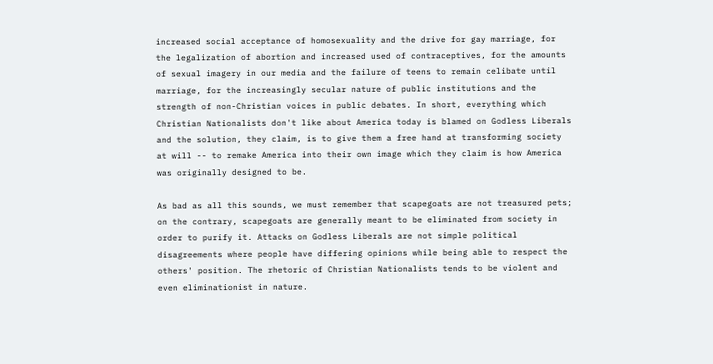increased social acceptance of homosexuality and the drive for gay marriage, for the legalization of abortion and increased used of contraceptives, for the amounts of sexual imagery in our media and the failure of teens to remain celibate until marriage, for the increasingly secular nature of public institutions and the strength of non-Christian voices in public debates. In short, everything which Christian Nationalists don't like about America today is blamed on Godless Liberals and the solution, they claim, is to give them a free hand at transforming society at will -- to remake America into their own image which they claim is how America was originally designed to be.

As bad as all this sounds, we must remember that scapegoats are not treasured pets; on the contrary, scapegoats are generally meant to be eliminated from society in order to purify it. Attacks on Godless Liberals are not simple political disagreements where people have differing opinions while being able to respect the others' position. The rhetoric of Christian Nationalists tends to be violent and even eliminationist in nature.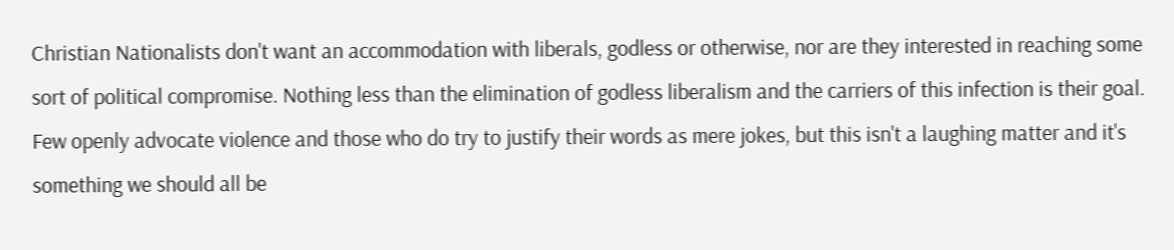Christian Nationalists don't want an accommodation with liberals, godless or otherwise, nor are they interested in reaching some sort of political compromise. Nothing less than the elimination of godless liberalism and the carriers of this infection is their goal. Few openly advocate violence and those who do try to justify their words as mere jokes, but this isn't a laughing matter and it's something we should all be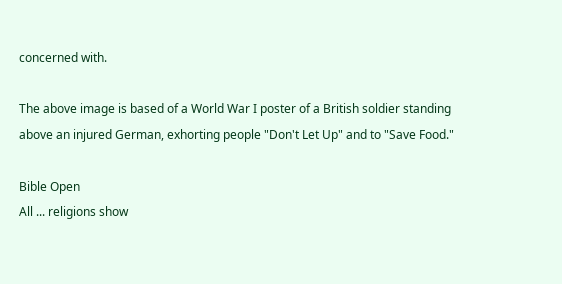concerned with.

The above image is based of a World War I poster of a British soldier standing above an injured German, exhorting people "Don't Let Up" and to "Save Food."

Bible Open
All ... religions show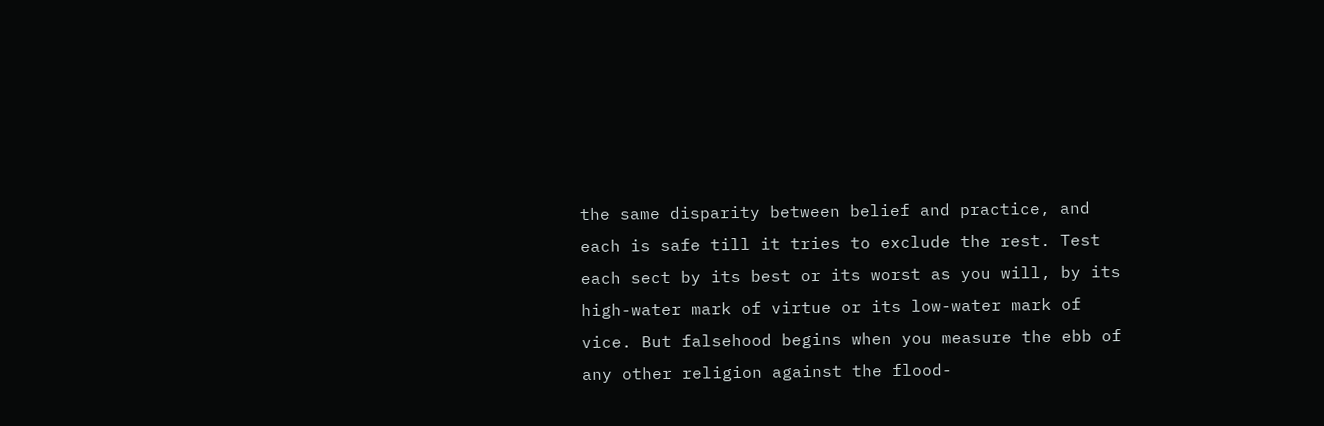the same disparity between belief and practice, and each is safe till it tries to exclude the rest. Test each sect by its best or its worst as you will, by its high-water mark of virtue or its low-water mark of vice. But falsehood begins when you measure the ebb of any other religion against the flood-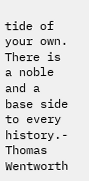tide of your own. There is a noble and a base side to every history.- Thomas Wentworth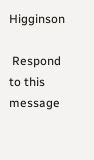Higginson

 Respond to this message